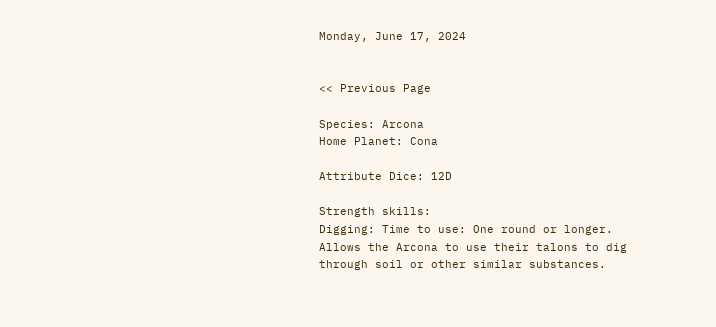Monday, June 17, 2024


<< Previous Page

Species: Arcona
Home Planet: Cona

Attribute Dice: 12D

Strength skills:
Digging: Time to use: One round or longer. Allows the Arcona to use their talons to dig through soil or other similar substances.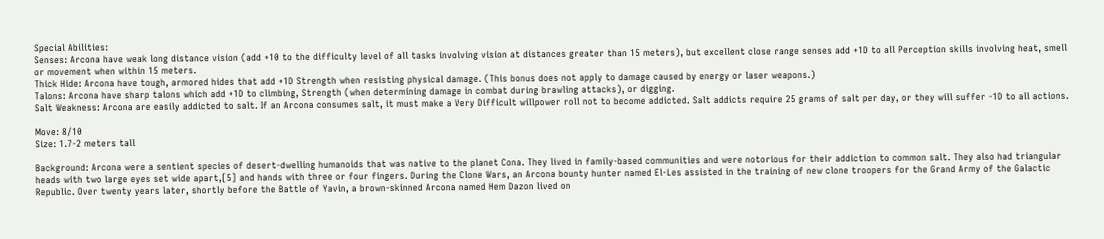Special Abilities:
Senses: Arcona have weak long distance vision (add +10 to the difficulty level of all tasks involving vision at distances greater than 15 meters), but excellent close range senses add +1D to all Perception skills involving heat, smell or movement when within 15 meters.
Thick Hide: Arcona have tough, armored hides that add +1D Strength when resisting physical damage. (This bonus does not apply to damage caused by energy or laser weapons.)
Talons: Arcona have sharp talons which add +1D to climbing, Strength (when determining damage in combat during brawling attacks), or digging.
Salt Weakness: Arcona are easily addicted to salt. If an Arcona consumes salt, it must make a Very Difficult willpower roll not to become addicted. Salt addicts require 25 grams of salt per day, or they will suffer -1D to all actions.

Move: 8/10
Size: 1.7-2 meters tall

Background: Arcona were a sentient species of desert-dwelling humanoids that was native to the planet Cona. They lived in family-based communities and were notorious for their addiction to common salt. They also had triangular heads with two large eyes set wide apart,[5] and hands with three or four fingers. During the Clone Wars, an Arcona bounty hunter named El-Les assisted in the training of new clone troopers for the Grand Army of the Galactic Republic. Over twenty years later, shortly before the Battle of Yavin, a brown-skinned Arcona named Hem Dazon lived on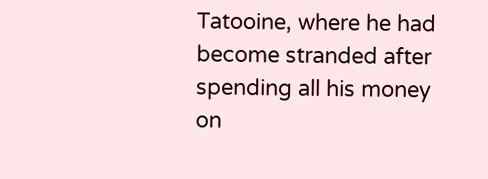Tatooine, where he had become stranded after spending all his money on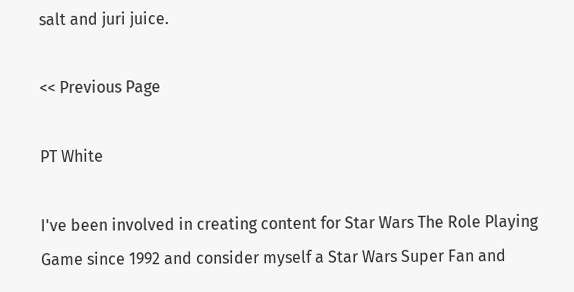salt and juri juice.

<< Previous Page

PT White

I've been involved in creating content for Star Wars The Role Playing Game since 1992 and consider myself a Star Wars Super Fan and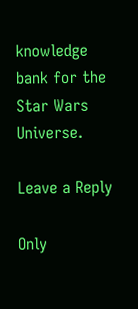knowledge bank for the Star Wars Universe.

Leave a Reply

Only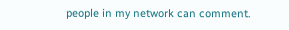people in my network can comment.